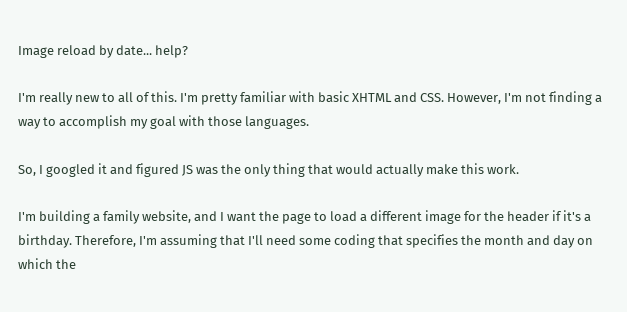Image reload by date... help?

I'm really new to all of this. I'm pretty familiar with basic XHTML and CSS. However, I'm not finding a way to accomplish my goal with those languages.

So, I googled it and figured JS was the only thing that would actually make this work.

I'm building a family website, and I want the page to load a different image for the header if it's a birthday. Therefore, I'm assuming that I'll need some coding that specifies the month and day on which the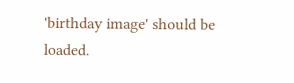'birthday image' should be loaded.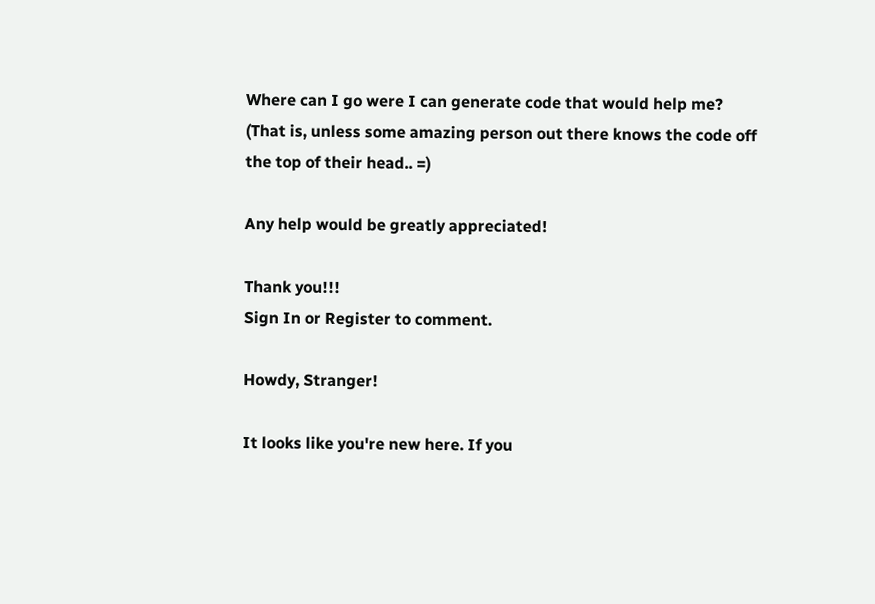Where can I go were I can generate code that would help me? (That is, unless some amazing person out there knows the code off the top of their head.. =)

Any help would be greatly appreciated!

Thank you!!!
Sign In or Register to comment.

Howdy, Stranger!

It looks like you're new here. If you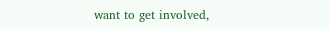want to get involved,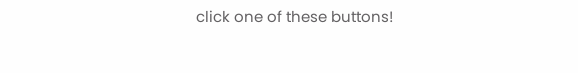click one of these buttons!